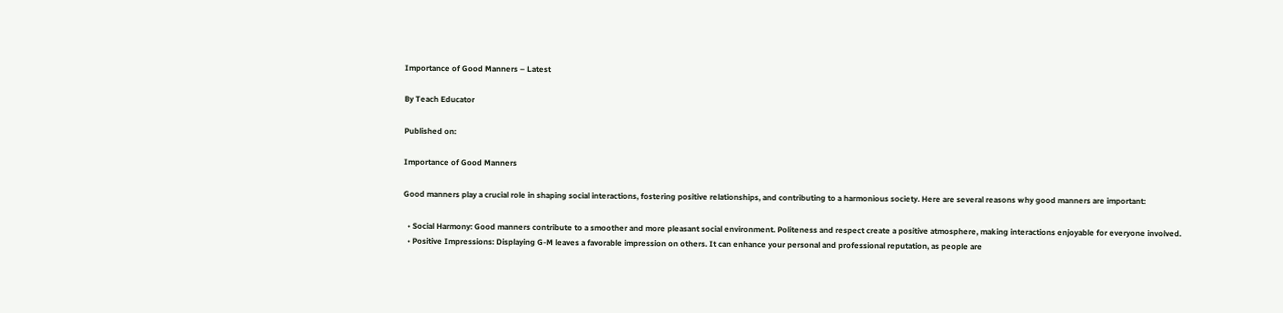Importance of Good Manners – Latest

By Teach Educator

Published on:

Importance of Good Manners

Good manners play a crucial role in shaping social interactions, fostering positive relationships, and contributing to a harmonious society. Here are several reasons why good manners are important:

  • Social Harmony: Good manners contribute to a smoother and more pleasant social environment. Politeness and respect create a positive atmosphere, making interactions enjoyable for everyone involved.
  • Positive Impressions: Displaying G-M leaves a favorable impression on others. It can enhance your personal and professional reputation, as people are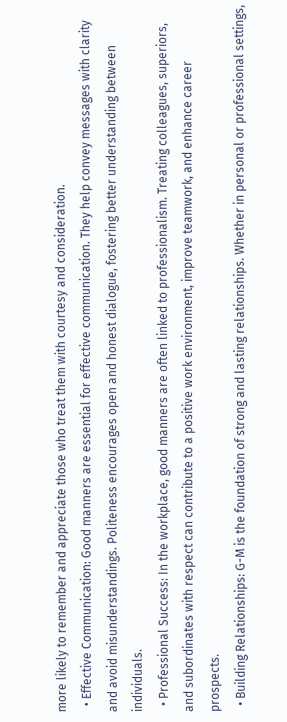more likely to remember and appreciate those who treat them with courtesy and consideration.
  • Effective Communication: Good manners are essential for effective communication. They help convey messages with clarity and avoid misunderstandings. Politeness encourages open and honest dialogue, fostering better understanding between individuals.
  • Professional Success: In the workplace, good manners are often linked to professionalism. Treating colleagues, superiors, and subordinates with respect can contribute to a positive work environment, improve teamwork, and enhance career prospects.
  • Building Relationships: G-M is the foundation of strong and lasting relationships. Whether in personal or professional settings,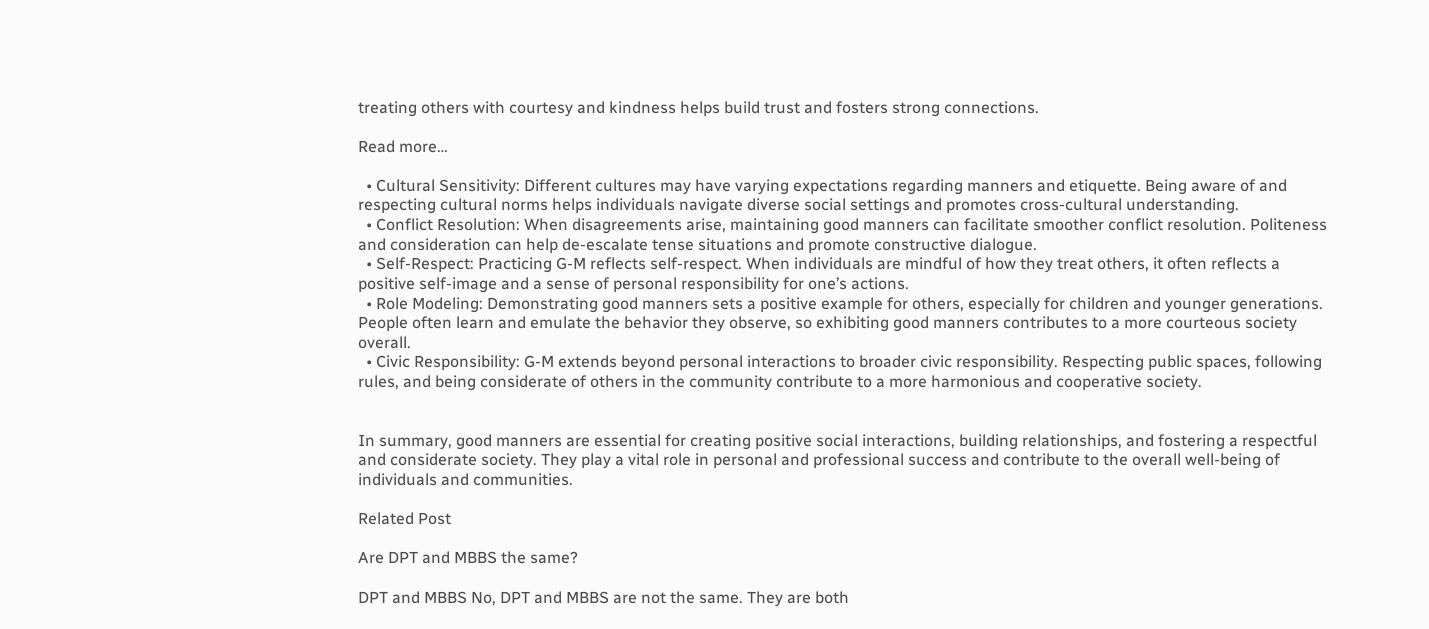treating others with courtesy and kindness helps build trust and fosters strong connections.

Read more…

  • Cultural Sensitivity: Different cultures may have varying expectations regarding manners and etiquette. Being aware of and respecting cultural norms helps individuals navigate diverse social settings and promotes cross-cultural understanding.
  • Conflict Resolution: When disagreements arise, maintaining good manners can facilitate smoother conflict resolution. Politeness and consideration can help de-escalate tense situations and promote constructive dialogue.
  • Self-Respect: Practicing G-M reflects self-respect. When individuals are mindful of how they treat others, it often reflects a positive self-image and a sense of personal responsibility for one’s actions.
  • Role Modeling: Demonstrating good manners sets a positive example for others, especially for children and younger generations. People often learn and emulate the behavior they observe, so exhibiting good manners contributes to a more courteous society overall.
  • Civic Responsibility: G-M extends beyond personal interactions to broader civic responsibility. Respecting public spaces, following rules, and being considerate of others in the community contribute to a more harmonious and cooperative society.


In summary, good manners are essential for creating positive social interactions, building relationships, and fostering a respectful and considerate society. They play a vital role in personal and professional success and contribute to the overall well-being of individuals and communities.

Related Post

Are DPT and MBBS the same?

DPT and MBBS No, DPT and MBBS are not the same. They are both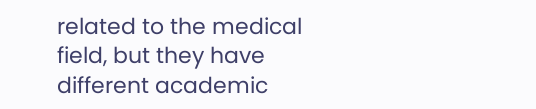related to the medical field, but they have different academic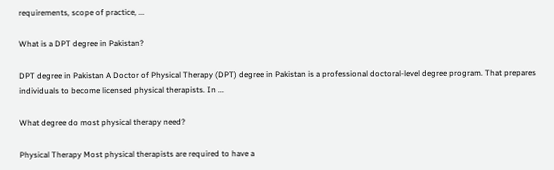requirements, scope of practice, ...

What is a DPT degree in Pakistan?

DPT degree in Pakistan A Doctor of Physical Therapy (DPT) degree in Pakistan is a professional doctoral-level degree program. That prepares individuals to become licensed physical therapists. In ...

What degree do most physical therapy need?

Physical Therapy Most physical therapists are required to have a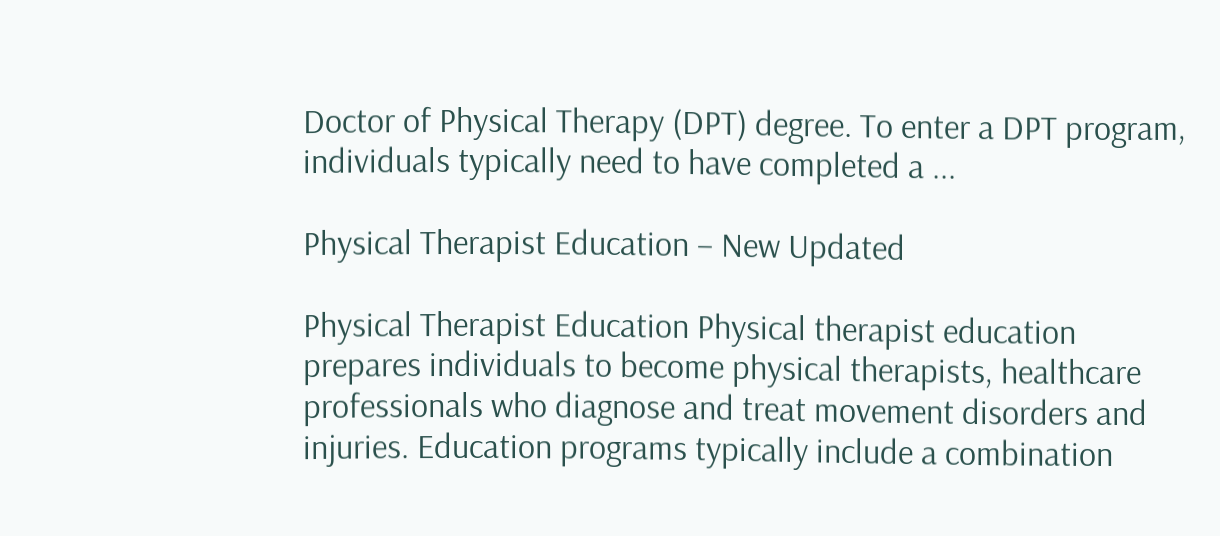Doctor of Physical Therapy (DPT) degree. To enter a DPT program, individuals typically need to have completed a ...

Physical Therapist Education – New Updated

Physical Therapist Education Physical therapist education prepares individuals to become physical therapists, healthcare professionals who diagnose and treat movement disorders and injuries. Education programs typically include a combination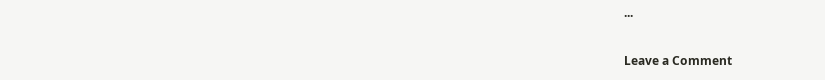...

Leave a Comment